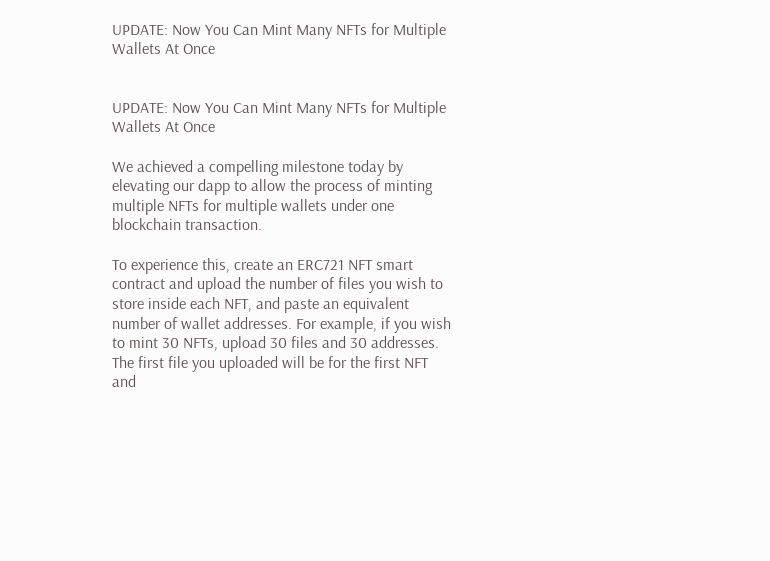UPDATE: Now You Can Mint Many NFTs for Multiple Wallets At Once


UPDATE: Now You Can Mint Many NFTs for Multiple Wallets At Once

We achieved a compelling milestone today by elevating our dapp to allow the process of minting multiple NFTs for multiple wallets under one blockchain transaction.

To experience this, create an ERC721 NFT smart contract and upload the number of files you wish to store inside each NFT, and paste an equivalent number of wallet addresses. For example, if you wish to mint 30 NFTs, upload 30 files and 30 addresses. The first file you uploaded will be for the first NFT and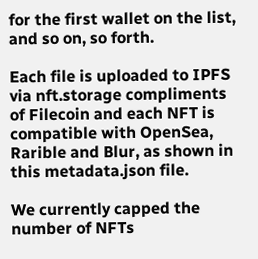for the first wallet on the list, and so on, so forth.

Each file is uploaded to IPFS via nft.storage compliments of Filecoin and each NFT is compatible with OpenSea, Rarible and Blur, as shown in this metadata.json file.

We currently capped the number of NFTs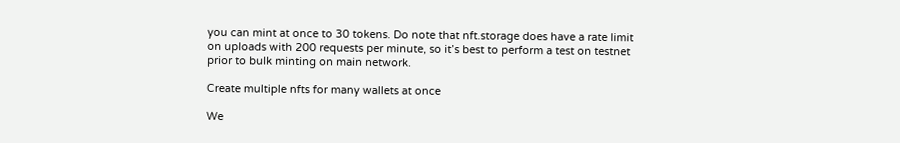you can mint at once to 30 tokens. Do note that nft.storage does have a rate limit on uploads with 200 requests per minute, so it’s best to perform a test on testnet prior to bulk minting on main network.

Create multiple nfts for many wallets at once

We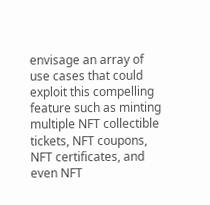envisage an array of use cases that could exploit this compelling feature such as minting multiple NFT collectible tickets, NFT coupons, NFT certificates, and even NFT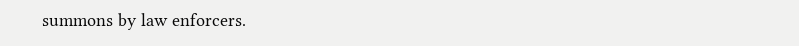summons by law enforcers.